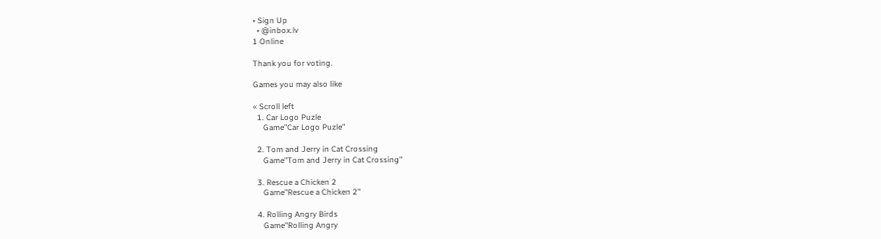• Sign Up
  • @inbox.lv
1 Online

Thank you for voting.

Games you may also like

« Scroll left
  1. Car Logo Puzle
     Game"Car Logo Puzle"

  2. Tom and Jerry in Cat Crossing
     Game"Tom and Jerry in Cat Crossing"

  3. Rescue a Chicken 2
     Game"Rescue a Chicken 2"

  4. Rolling Angry Birds
     Game"Rolling Angry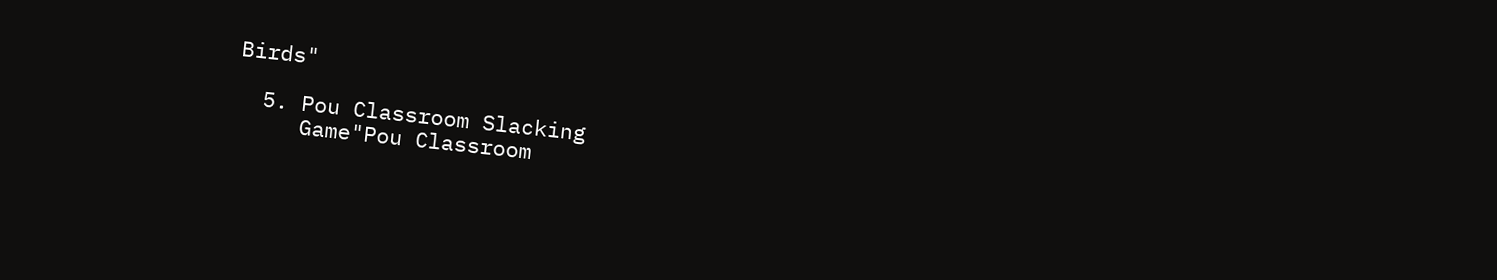Birds"

  5. Pou Classroom Slacking
     Game"Pou Classroom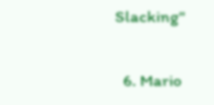Slacking"

  6. Mario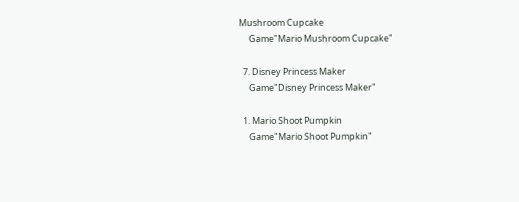Mushroom Cupcake
     Game"Mario Mushroom Cupcake"

  7. Disney Princess Maker
     Game"Disney Princess Maker"

  1. Mario Shoot Pumpkin
     Game"Mario Shoot Pumpkin"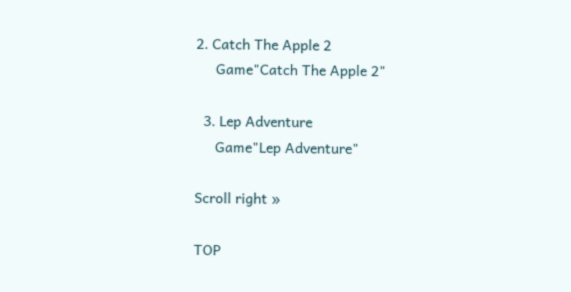2. Catch The Apple 2
     Game"Catch The Apple 2"

  3. Lep Adventure
     Game"Lep Adventure"

Scroll right »

TOP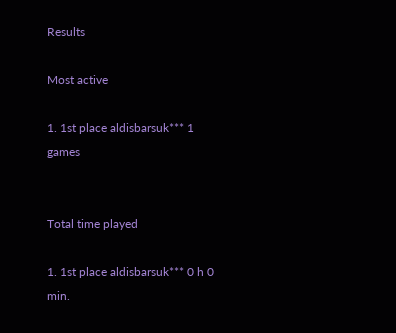Results

Most active

1. 1st place aldisbarsuk*** 1 games


Total time played

1. 1st place aldisbarsuk*** 0 h 0 min.